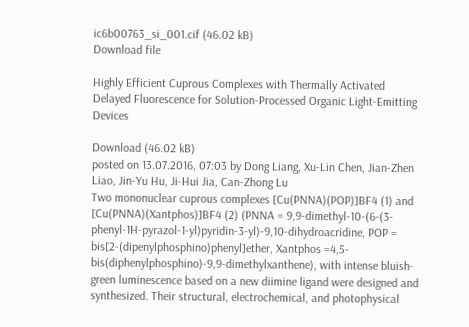ic6b00763_si_001.cif (46.02 kB)
Download file

Highly Efficient Cuprous Complexes with Thermally Activated Delayed Fluorescence for Solution-Processed Organic Light-Emitting Devices

Download (46.02 kB)
posted on 13.07.2016, 07:03 by Dong Liang, Xu-Lin Chen, Jian-Zhen Liao, Jin-Yu Hu, Ji-Hui Jia, Can-Zhong Lu
Two mononuclear cuprous complexes [Cu(PNNA)(POP)]BF4 (1) and [Cu(PNNA)(Xantphos)]BF4 (2) (PNNA = 9,9-dimethyl-10-(6-(3-phenyl-1H-pyrazol-1-yl)pyridin-3-yl)-9,10-dihydroacridine, POP = bis[2-(dipenylphosphino)phenyl]ether, Xantphos =4,5-bis(diphenylphosphino)-9,9-dimethylxanthene), with intense bluish-green luminescence based on a new diimine ligand were designed and synthesized. Their structural, electrochemical, and photophysical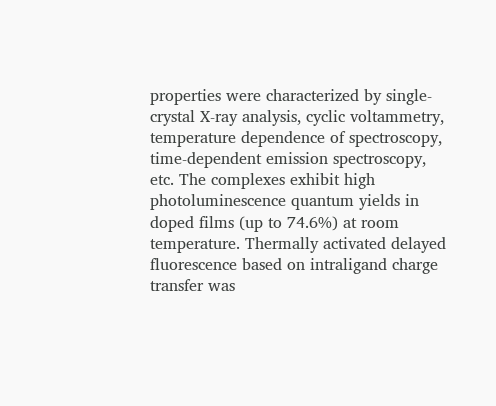properties were characterized by single-crystal X-ray analysis, cyclic voltammetry, temperature dependence of spectroscopy, time-dependent emission spectroscopy, etc. The complexes exhibit high photoluminescence quantum yields in doped films (up to 74.6%) at room temperature. Thermally activated delayed fluorescence based on intraligand charge transfer was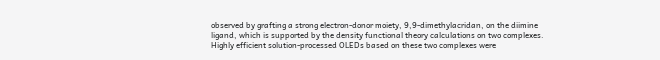observed by grafting a strong electron-donor moiety, 9,9-dimethylacridan, on the diimine ligand, which is supported by the density functional theory calculations on two complexes. Highly efficient solution-processed OLEDs based on these two complexes were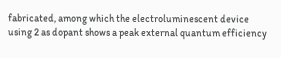fabricated, among which the electroluminescent device using 2 as dopant shows a peak external quantum efficiency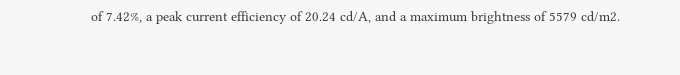of 7.42%, a peak current efficiency of 20.24 cd/A, and a maximum brightness of 5579 cd/m2.